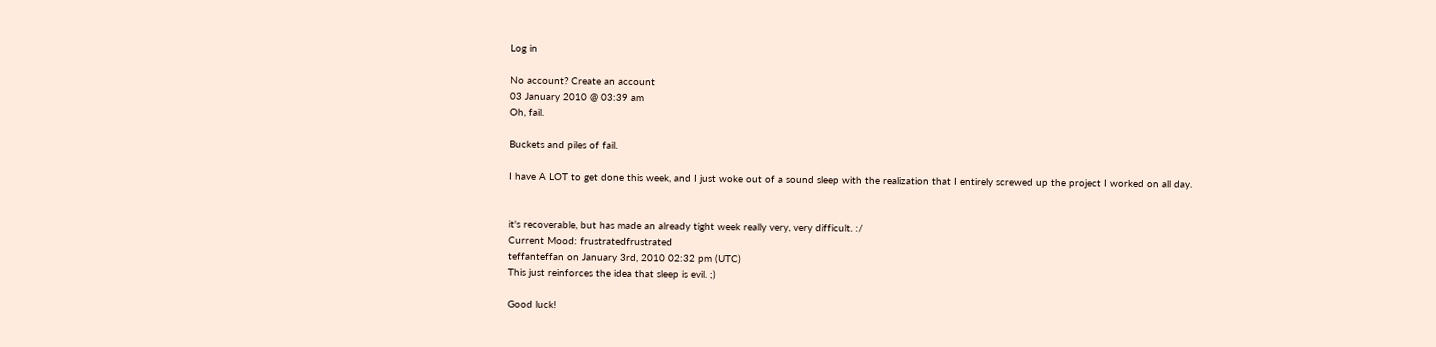Log in

No account? Create an account
03 January 2010 @ 03:39 am
Oh, fail.

Buckets and piles of fail.

I have A LOT to get done this week, and I just woke out of a sound sleep with the realization that I entirely screwed up the project I worked on all day.


it's recoverable, but has made an already tight week really very, very difficult. :/
Current Mood: frustratedfrustrated
teffanteffan on January 3rd, 2010 02:32 pm (UTC)
This just reinforces the idea that sleep is evil. ;)

Good luck!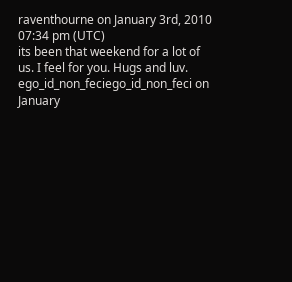raventhourne on January 3rd, 2010 07:34 pm (UTC)
its been that weekend for a lot of us. I feel for you. Hugs and luv.
ego_id_non_feciego_id_non_feci on January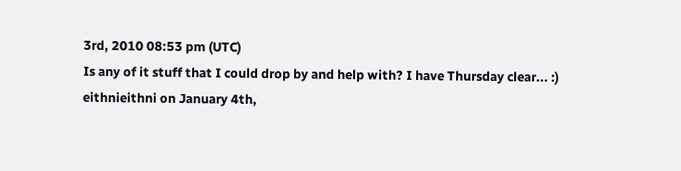3rd, 2010 08:53 pm (UTC)
Is any of it stuff that I could drop by and help with? I have Thursday clear... :)
eithnieithni on January 4th,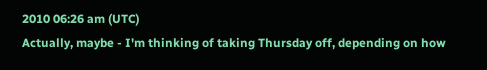2010 06:26 am (UTC)
Actually, maybe - I'm thinking of taking Thursday off, depending on how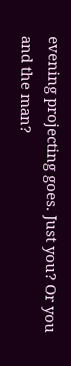evening projecting goes. Just you? Or you and the man?